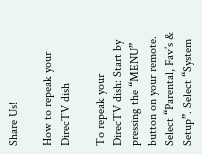Share Us!

How to repeak your DirecTV dish

To repeak your DirecTV dish: Start by pressing the “MENU” button on your remote. Select “Parental, Fav’s & Setup”. Select “System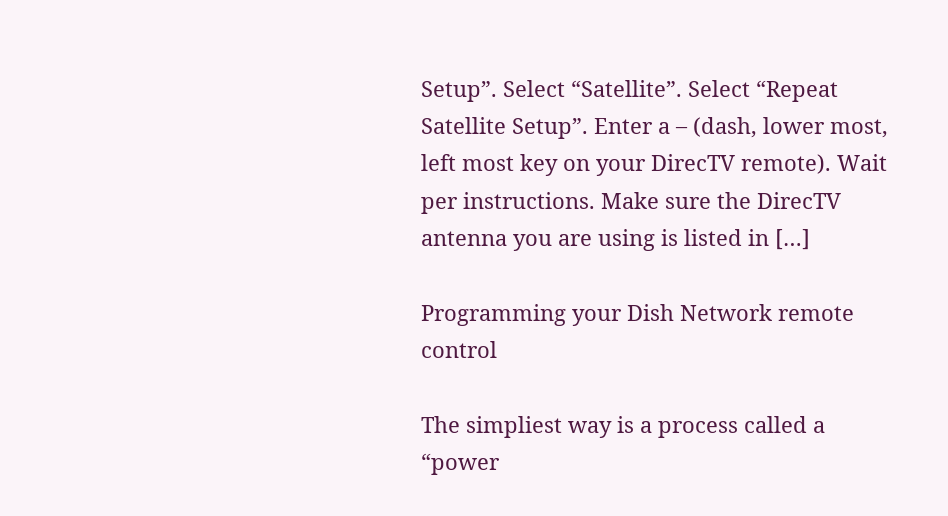Setup”. Select “Satellite”. Select “Repeat Satellite Setup”. Enter a – (dash, lower most, left most key on your DirecTV remote). Wait per instructions. Make sure the DirecTV antenna you are using is listed in […]

Programming your Dish Network remote control

The simpliest way is a process called a “power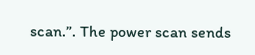scan.”. The power scan sends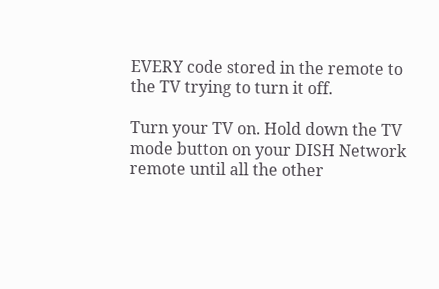EVERY code stored in the remote to the TV trying to turn it off.

Turn your TV on. Hold down the TV mode button on your DISH Network remote until all the other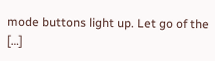mode buttons light up. Let go of the […]